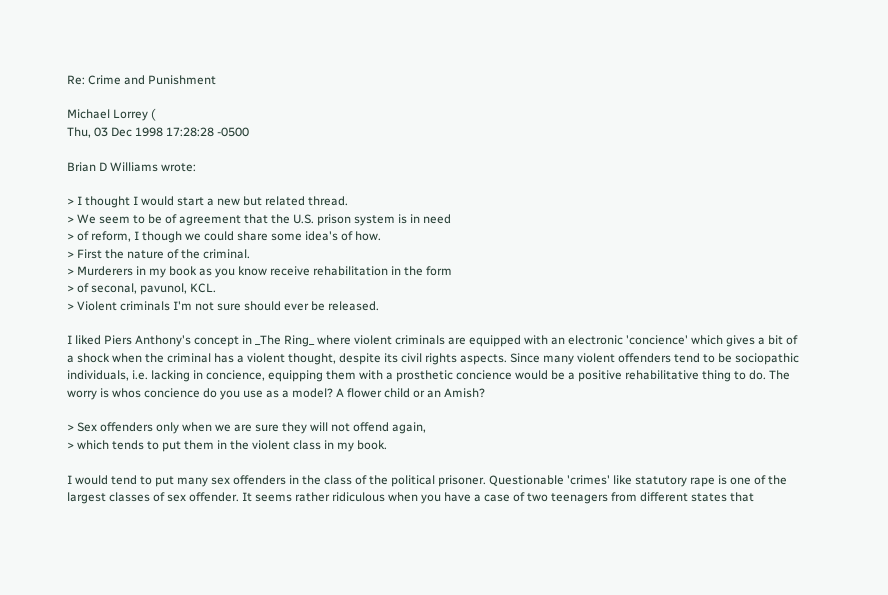Re: Crime and Punishment

Michael Lorrey (
Thu, 03 Dec 1998 17:28:28 -0500

Brian D Williams wrote:

> I thought I would start a new but related thread.
> We seem to be of agreement that the U.S. prison system is in need
> of reform, I though we could share some idea's of how.
> First the nature of the criminal.
> Murderers in my book as you know receive rehabilitation in the form
> of seconal, pavunol, KCL.
> Violent criminals I'm not sure should ever be released.

I liked Piers Anthony's concept in _The Ring_ where violent criminals are equipped with an electronic 'concience' which gives a bit of a shock when the criminal has a violent thought, despite its civil rights aspects. Since many violent offenders tend to be sociopathic individuals, i.e. lacking in concience, equipping them with a prosthetic concience would be a positive rehabilitative thing to do. The worry is whos concience do you use as a model? A flower child or an Amish?

> Sex offenders only when we are sure they will not offend again,
> which tends to put them in the violent class in my book.

I would tend to put many sex offenders in the class of the political prisoner. Questionable 'crimes' like statutory rape is one of the largest classes of sex offender. It seems rather ridiculous when you have a case of two teenagers from different states that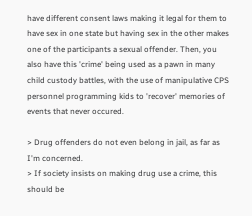have different consent laws making it legal for them to have sex in one state but having sex in the other makes one of the participants a sexual offender. Then, you also have this 'crime' being used as a pawn in many child custody battles, with the use of manipulative CPS personnel programming kids to 'recover' memories of events that never occured.

> Drug offenders do not even belong in jail, as far as I'm concerned.
> If society insists on making drug use a crime, this should be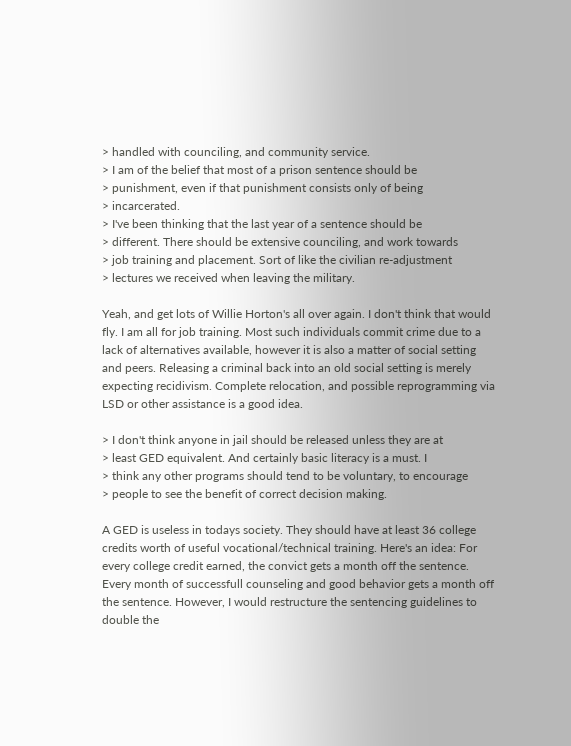> handled with counciling, and community service.
> I am of the belief that most of a prison sentence should be
> punishment, even if that punishment consists only of being
> incarcerated.
> I've been thinking that the last year of a sentence should be
> different. There should be extensive counciling, and work towards
> job training and placement. Sort of like the civilian re-adjustment
> lectures we received when leaving the military.

Yeah, and get lots of Willie Horton's all over again. I don't think that would fly. I am all for job training. Most such individuals commit crime due to a lack of alternatives available, however it is also a matter of social setting and peers. Releasing a criminal back into an old social setting is merely expecting recidivism. Complete relocation, and possible reprogramming via LSD or other assistance is a good idea.

> I don't think anyone in jail should be released unless they are at
> least GED equivalent. And certainly basic literacy is a must. I
> think any other programs should tend to be voluntary, to encourage
> people to see the benefit of correct decision making.

A GED is useless in todays society. They should have at least 36 college credits worth of useful vocational/technical training. Here's an idea: For every college credit earned, the convict gets a month off the sentence. Every month of successfull counseling and good behavior gets a month off the sentence. However, I would restructure the sentencing guidelines to double the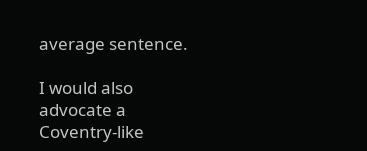average sentence.

I would also advocate a Coventry-like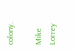colony.

Mike Lorrey